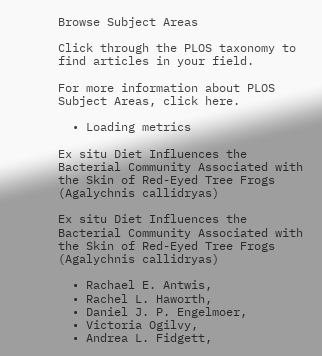Browse Subject Areas

Click through the PLOS taxonomy to find articles in your field.

For more information about PLOS Subject Areas, click here.

  • Loading metrics

Ex situ Diet Influences the Bacterial Community Associated with the Skin of Red-Eyed Tree Frogs (Agalychnis callidryas)

Ex situ Diet Influences the Bacterial Community Associated with the Skin of Red-Eyed Tree Frogs (Agalychnis callidryas)

  • Rachael E. Antwis,
  • Rachel L. Haworth,
  • Daniel J. P. Engelmoer,
  • Victoria Ogilvy,
  • Andrea L. Fidgett,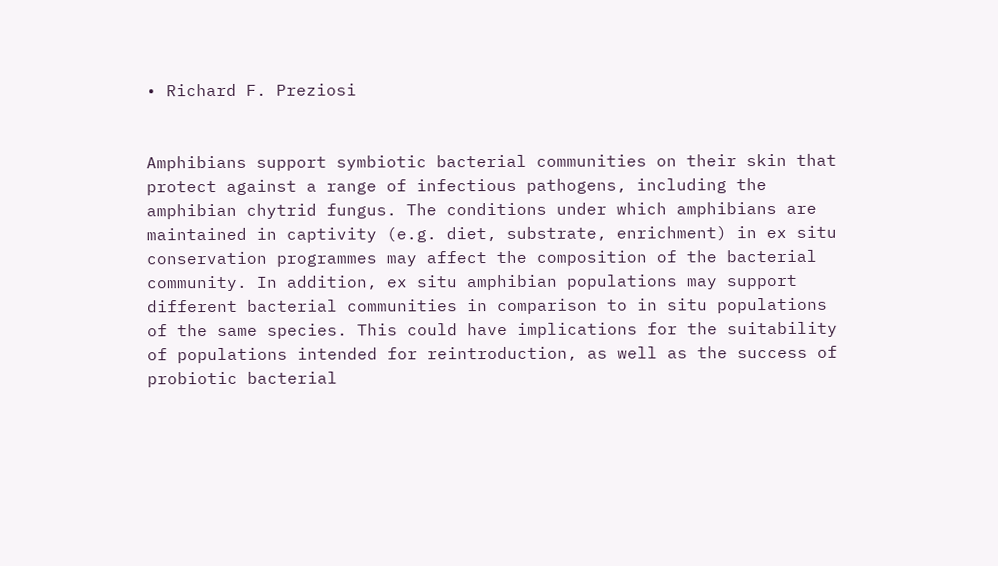• Richard F. Preziosi


Amphibians support symbiotic bacterial communities on their skin that protect against a range of infectious pathogens, including the amphibian chytrid fungus. The conditions under which amphibians are maintained in captivity (e.g. diet, substrate, enrichment) in ex situ conservation programmes may affect the composition of the bacterial community. In addition, ex situ amphibian populations may support different bacterial communities in comparison to in situ populations of the same species. This could have implications for the suitability of populations intended for reintroduction, as well as the success of probiotic bacterial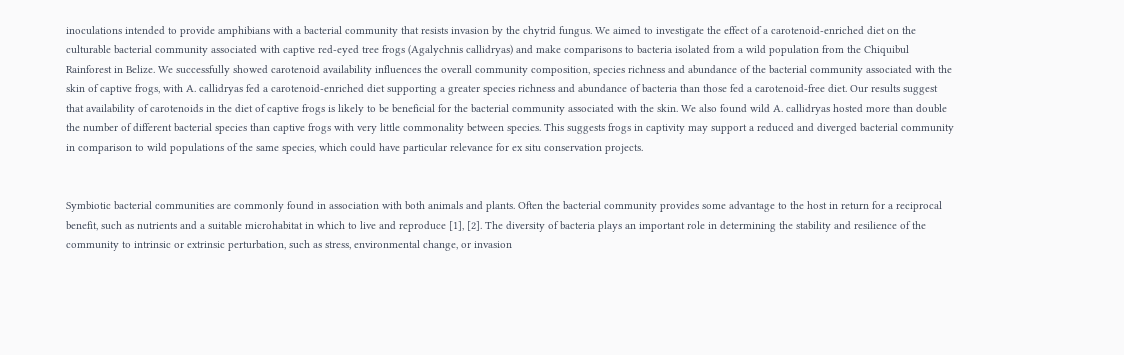inoculations intended to provide amphibians with a bacterial community that resists invasion by the chytrid fungus. We aimed to investigate the effect of a carotenoid-enriched diet on the culturable bacterial community associated with captive red-eyed tree frogs (Agalychnis callidryas) and make comparisons to bacteria isolated from a wild population from the Chiquibul Rainforest in Belize. We successfully showed carotenoid availability influences the overall community composition, species richness and abundance of the bacterial community associated with the skin of captive frogs, with A. callidryas fed a carotenoid-enriched diet supporting a greater species richness and abundance of bacteria than those fed a carotenoid-free diet. Our results suggest that availability of carotenoids in the diet of captive frogs is likely to be beneficial for the bacterial community associated with the skin. We also found wild A. callidryas hosted more than double the number of different bacterial species than captive frogs with very little commonality between species. This suggests frogs in captivity may support a reduced and diverged bacterial community in comparison to wild populations of the same species, which could have particular relevance for ex situ conservation projects.


Symbiotic bacterial communities are commonly found in association with both animals and plants. Often the bacterial community provides some advantage to the host in return for a reciprocal benefit, such as nutrients and a suitable microhabitat in which to live and reproduce [1], [2]. The diversity of bacteria plays an important role in determining the stability and resilience of the community to intrinsic or extrinsic perturbation, such as stress, environmental change, or invasion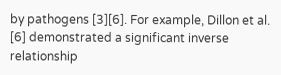by pathogens [3][6]. For example, Dillon et al. [6] demonstrated a significant inverse relationship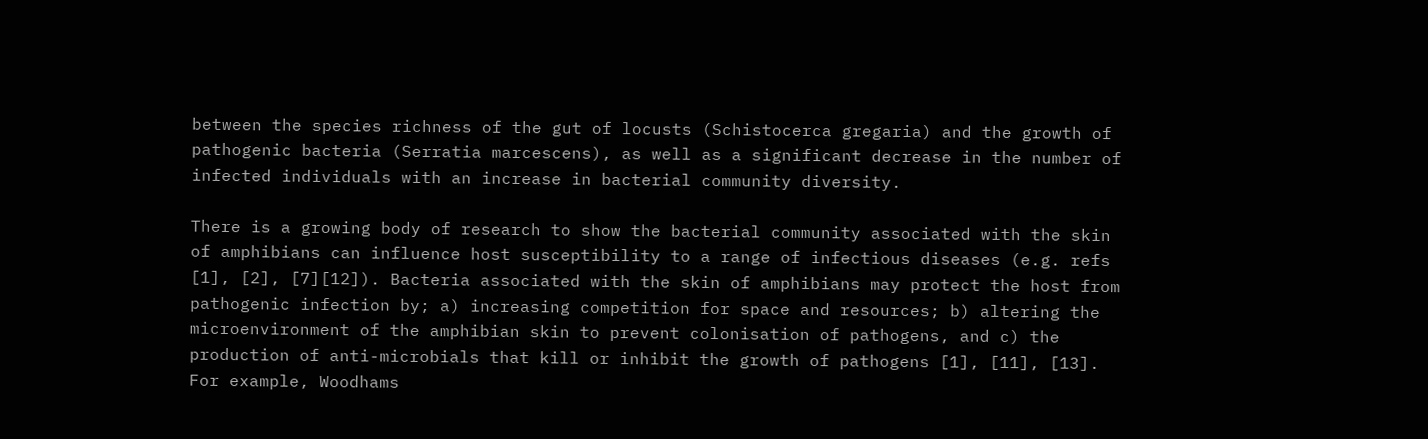between the species richness of the gut of locusts (Schistocerca gregaria) and the growth of pathogenic bacteria (Serratia marcescens), as well as a significant decrease in the number of infected individuals with an increase in bacterial community diversity.

There is a growing body of research to show the bacterial community associated with the skin of amphibians can influence host susceptibility to a range of infectious diseases (e.g. refs [1], [2], [7][12]). Bacteria associated with the skin of amphibians may protect the host from pathogenic infection by; a) increasing competition for space and resources; b) altering the microenvironment of the amphibian skin to prevent colonisation of pathogens, and c) the production of anti-microbials that kill or inhibit the growth of pathogens [1], [11], [13]. For example, Woodhams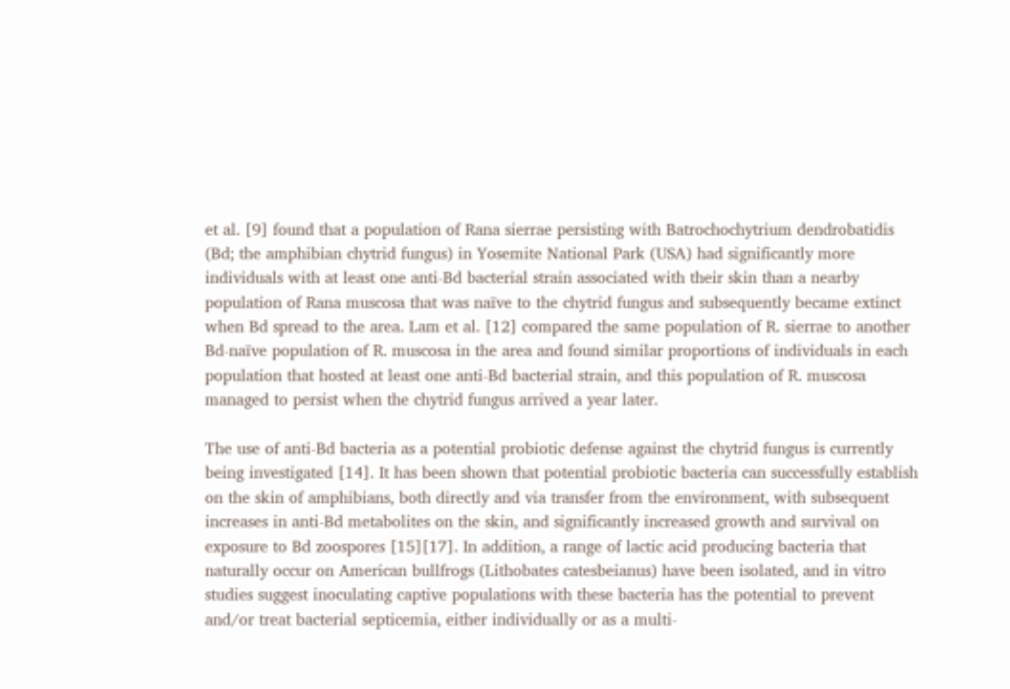et al. [9] found that a population of Rana sierrae persisting with Batrochochytrium dendrobatidis (Bd; the amphibian chytrid fungus) in Yosemite National Park (USA) had significantly more individuals with at least one anti-Bd bacterial strain associated with their skin than a nearby population of Rana muscosa that was naïve to the chytrid fungus and subsequently became extinct when Bd spread to the area. Lam et al. [12] compared the same population of R. sierrae to another Bd-naïve population of R. muscosa in the area and found similar proportions of individuals in each population that hosted at least one anti-Bd bacterial strain, and this population of R. muscosa managed to persist when the chytrid fungus arrived a year later.

The use of anti-Bd bacteria as a potential probiotic defense against the chytrid fungus is currently being investigated [14]. It has been shown that potential probiotic bacteria can successfully establish on the skin of amphibians, both directly and via transfer from the environment, with subsequent increases in anti-Bd metabolites on the skin, and significantly increased growth and survival on exposure to Bd zoospores [15][17]. In addition, a range of lactic acid producing bacteria that naturally occur on American bullfrogs (Lithobates catesbeianus) have been isolated, and in vitro studies suggest inoculating captive populations with these bacteria has the potential to prevent and/or treat bacterial septicemia, either individually or as a multi-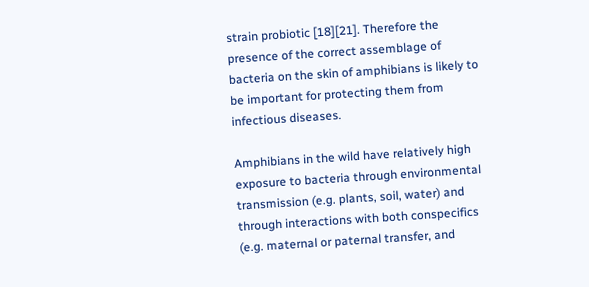strain probiotic [18][21]. Therefore the presence of the correct assemblage of bacteria on the skin of amphibians is likely to be important for protecting them from infectious diseases.

Amphibians in the wild have relatively high exposure to bacteria through environmental transmission (e.g. plants, soil, water) and through interactions with both conspecifics (e.g. maternal or paternal transfer, and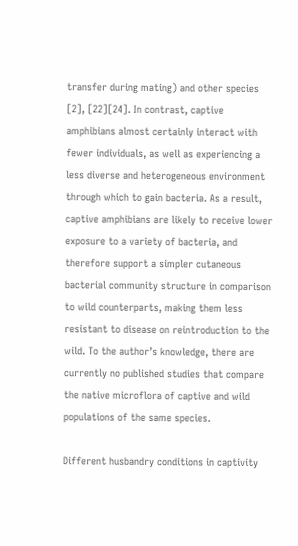transfer during mating) and other species [2], [22][24]. In contrast, captive amphibians almost certainly interact with fewer individuals, as well as experiencing a less diverse and heterogeneous environment through which to gain bacteria. As a result, captive amphibians are likely to receive lower exposure to a variety of bacteria, and therefore support a simpler cutaneous bacterial community structure in comparison to wild counterparts, making them less resistant to disease on reintroduction to the wild. To the author’s knowledge, there are currently no published studies that compare the native microflora of captive and wild populations of the same species.

Different husbandry conditions in captivity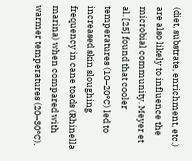(diet, substrate, enrichment, etc.) are also likely to influence the microbial community. Meyer et al. [25] found that cooler temperatures (10–20°C) led to increased skin sloughing frequency in cane toads (Rhinella marina) when compared with warmer temperatures (20–30°C),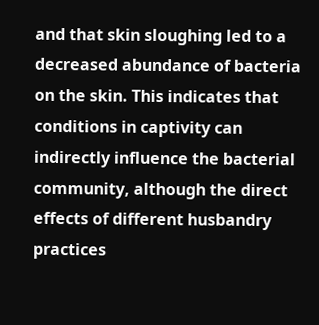and that skin sloughing led to a decreased abundance of bacteria on the skin. This indicates that conditions in captivity can indirectly influence the bacterial community, although the direct effects of different husbandry practices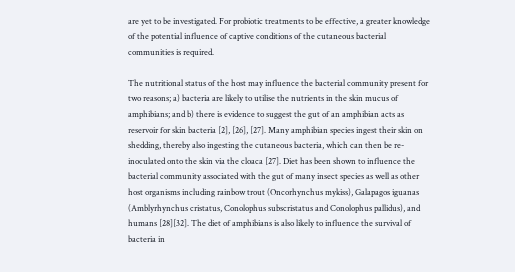are yet to be investigated. For probiotic treatments to be effective, a greater knowledge of the potential influence of captive conditions of the cutaneous bacterial communities is required.

The nutritional status of the host may influence the bacterial community present for two reasons; a) bacteria are likely to utilise the nutrients in the skin mucus of amphibians; and b) there is evidence to suggest the gut of an amphibian acts as reservoir for skin bacteria [2], [26], [27]. Many amphibian species ingest their skin on shedding, thereby also ingesting the cutaneous bacteria, which can then be re-inoculated onto the skin via the cloaca [27]. Diet has been shown to influence the bacterial community associated with the gut of many insect species as well as other host organisms including rainbow trout (Oncorhynchus mykiss), Galapagos iguanas (Amblyrhynchus cristatus, Conolophus subscristatus and Conolophus pallidus), and humans [28][32]. The diet of amphibians is also likely to influence the survival of bacteria in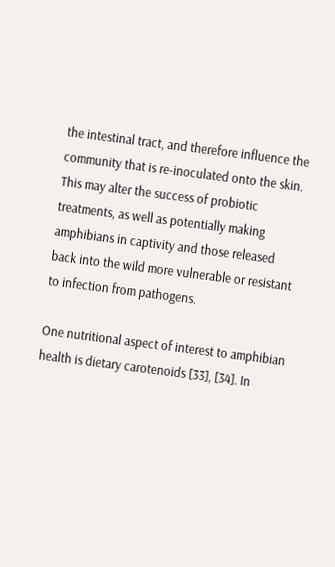the intestinal tract, and therefore influence the community that is re-inoculated onto the skin. This may alter the success of probiotic treatments, as well as potentially making amphibians in captivity and those released back into the wild more vulnerable or resistant to infection from pathogens.

One nutritional aspect of interest to amphibian health is dietary carotenoids [33], [34]. In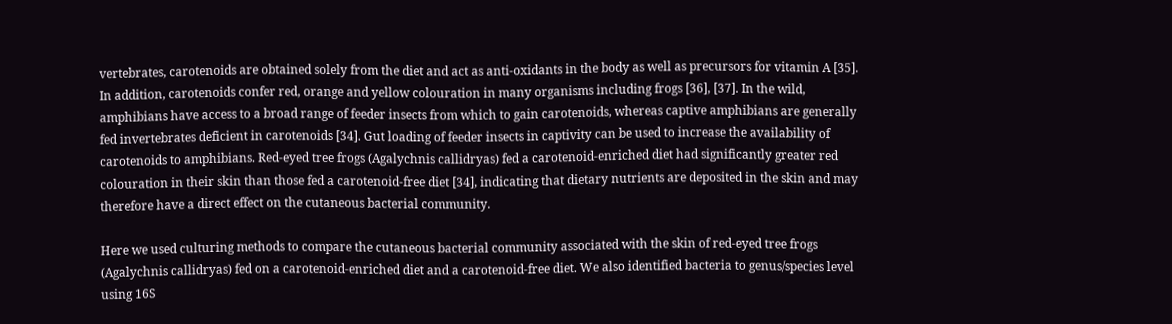vertebrates, carotenoids are obtained solely from the diet and act as anti-oxidants in the body as well as precursors for vitamin A [35]. In addition, carotenoids confer red, orange and yellow colouration in many organisms including frogs [36], [37]. In the wild, amphibians have access to a broad range of feeder insects from which to gain carotenoids, whereas captive amphibians are generally fed invertebrates deficient in carotenoids [34]. Gut loading of feeder insects in captivity can be used to increase the availability of carotenoids to amphibians. Red-eyed tree frogs (Agalychnis callidryas) fed a carotenoid-enriched diet had significantly greater red colouration in their skin than those fed a carotenoid-free diet [34], indicating that dietary nutrients are deposited in the skin and may therefore have a direct effect on the cutaneous bacterial community.

Here we used culturing methods to compare the cutaneous bacterial community associated with the skin of red-eyed tree frogs (Agalychnis callidryas) fed on a carotenoid-enriched diet and a carotenoid-free diet. We also identified bacteria to genus/species level using 16S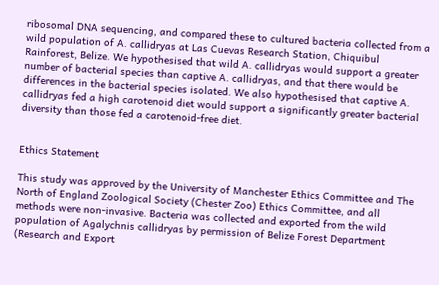ribosomal DNA sequencing, and compared these to cultured bacteria collected from a wild population of A. callidryas at Las Cuevas Research Station, Chiquibul Rainforest, Belize. We hypothesised that wild A. callidryas would support a greater number of bacterial species than captive A. callidryas, and that there would be differences in the bacterial species isolated. We also hypothesised that captive A. callidryas fed a high carotenoid diet would support a significantly greater bacterial diversity than those fed a carotenoid-free diet.


Ethics Statement

This study was approved by the University of Manchester Ethics Committee and The North of England Zoological Society (Chester Zoo) Ethics Committee, and all methods were non-invasive. Bacteria was collected and exported from the wild population of Agalychnis callidryas by permission of Belize Forest Department (Research and Export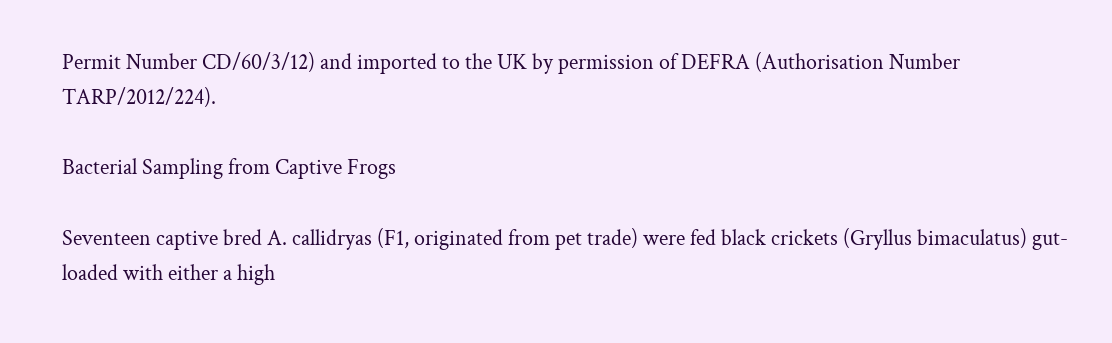Permit Number CD/60/3/12) and imported to the UK by permission of DEFRA (Authorisation Number TARP/2012/224).

Bacterial Sampling from Captive Frogs

Seventeen captive bred A. callidryas (F1, originated from pet trade) were fed black crickets (Gryllus bimaculatus) gut-loaded with either a high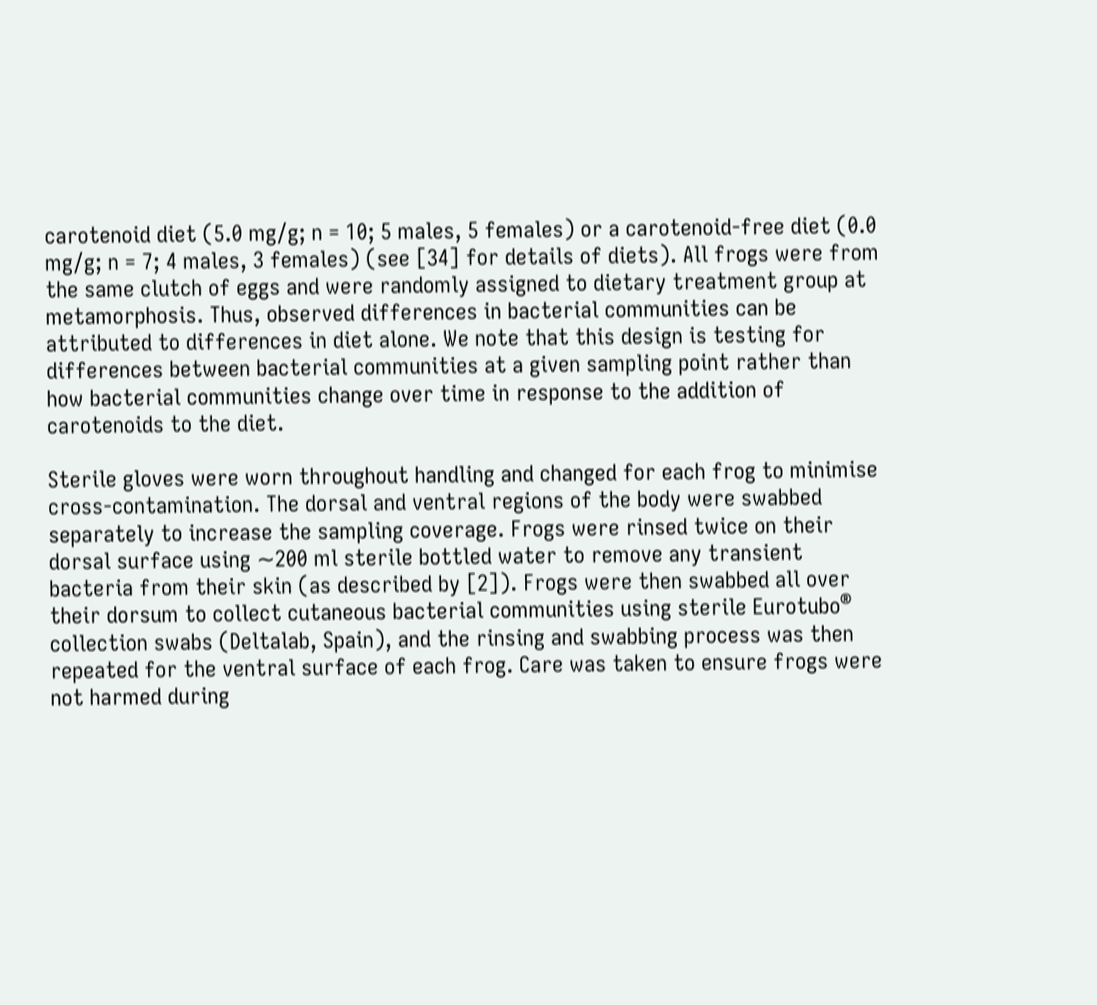carotenoid diet (5.0 mg/g; n = 10; 5 males, 5 females) or a carotenoid-free diet (0.0 mg/g; n = 7; 4 males, 3 females) (see [34] for details of diets). All frogs were from the same clutch of eggs and were randomly assigned to dietary treatment group at metamorphosis. Thus, observed differences in bacterial communities can be attributed to differences in diet alone. We note that this design is testing for differences between bacterial communities at a given sampling point rather than how bacterial communities change over time in response to the addition of carotenoids to the diet.

Sterile gloves were worn throughout handling and changed for each frog to minimise cross-contamination. The dorsal and ventral regions of the body were swabbed separately to increase the sampling coverage. Frogs were rinsed twice on their dorsal surface using ∼200 ml sterile bottled water to remove any transient bacteria from their skin (as described by [2]). Frogs were then swabbed all over their dorsum to collect cutaneous bacterial communities using sterile Eurotubo® collection swabs (Deltalab, Spain), and the rinsing and swabbing process was then repeated for the ventral surface of each frog. Care was taken to ensure frogs were not harmed during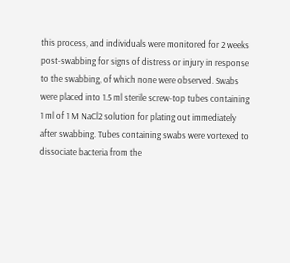this process, and individuals were monitored for 2 weeks post-swabbing for signs of distress or injury in response to the swabbing, of which none were observed. Swabs were placed into 1.5 ml sterile screw-top tubes containing 1 ml of 1 M NaCl2 solution for plating out immediately after swabbing. Tubes containing swabs were vortexed to dissociate bacteria from the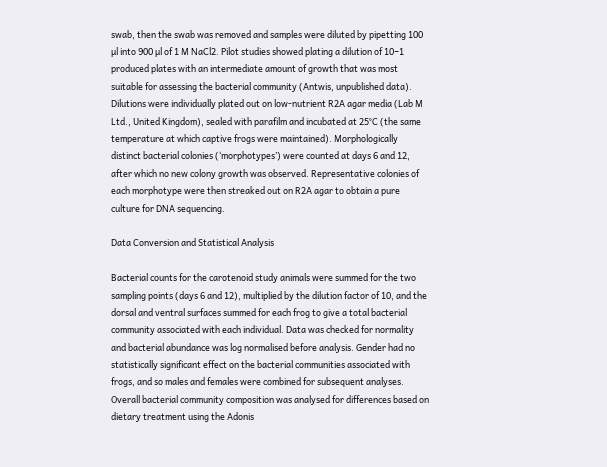swab, then the swab was removed and samples were diluted by pipetting 100 µl into 900 µl of 1 M NaCl2. Pilot studies showed plating a dilution of 10−1 produced plates with an intermediate amount of growth that was most suitable for assessing the bacterial community (Antwis, unpublished data). Dilutions were individually plated out on low-nutrient R2A agar media (Lab M Ltd., United Kingdom), sealed with parafilm and incubated at 25°C (the same temperature at which captive frogs were maintained). Morphologically distinct bacterial colonies (‘morphotypes’) were counted at days 6 and 12, after which no new colony growth was observed. Representative colonies of each morphotype were then streaked out on R2A agar to obtain a pure culture for DNA sequencing.

Data Conversion and Statistical Analysis

Bacterial counts for the carotenoid study animals were summed for the two sampling points (days 6 and 12), multiplied by the dilution factor of 10, and the dorsal and ventral surfaces summed for each frog to give a total bacterial community associated with each individual. Data was checked for normality and bacterial abundance was log normalised before analysis. Gender had no statistically significant effect on the bacterial communities associated with frogs, and so males and females were combined for subsequent analyses. Overall bacterial community composition was analysed for differences based on dietary treatment using the Adonis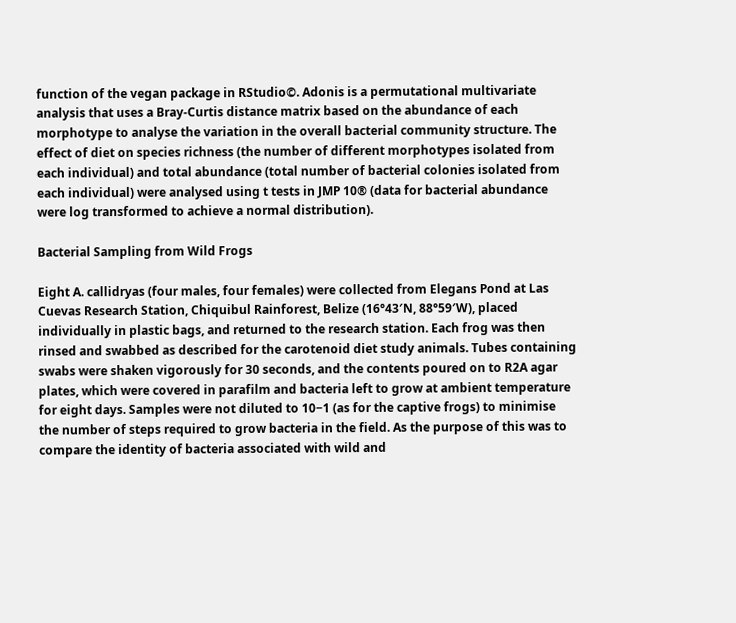function of the vegan package in RStudio©. Adonis is a permutational multivariate analysis that uses a Bray-Curtis distance matrix based on the abundance of each morphotype to analyse the variation in the overall bacterial community structure. The effect of diet on species richness (the number of different morphotypes isolated from each individual) and total abundance (total number of bacterial colonies isolated from each individual) were analysed using t tests in JMP 10® (data for bacterial abundance were log transformed to achieve a normal distribution).

Bacterial Sampling from Wild Frogs

Eight A. callidryas (four males, four females) were collected from Elegans Pond at Las Cuevas Research Station, Chiquibul Rainforest, Belize (16°43′N, 88°59′W), placed individually in plastic bags, and returned to the research station. Each frog was then rinsed and swabbed as described for the carotenoid diet study animals. Tubes containing swabs were shaken vigorously for 30 seconds, and the contents poured on to R2A agar plates, which were covered in parafilm and bacteria left to grow at ambient temperature for eight days. Samples were not diluted to 10−1 (as for the captive frogs) to minimise the number of steps required to grow bacteria in the field. As the purpose of this was to compare the identity of bacteria associated with wild and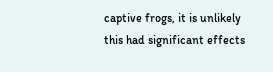captive frogs, it is unlikely this had significant effects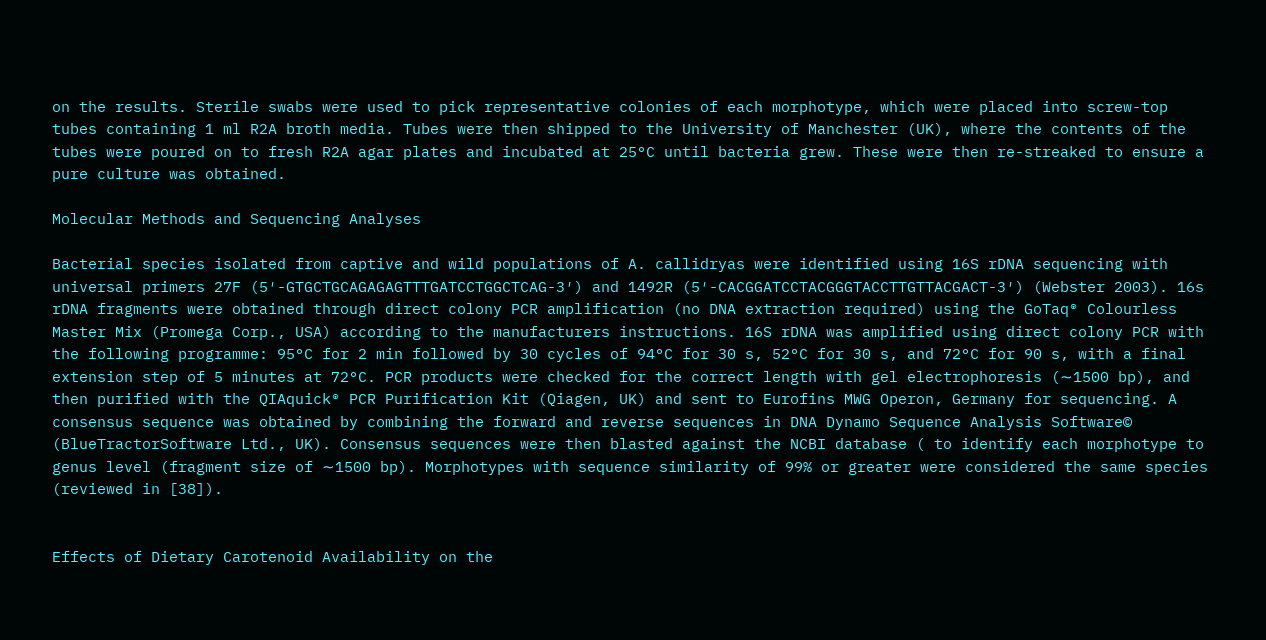on the results. Sterile swabs were used to pick representative colonies of each morphotype, which were placed into screw-top tubes containing 1 ml R2A broth media. Tubes were then shipped to the University of Manchester (UK), where the contents of the tubes were poured on to fresh R2A agar plates and incubated at 25°C until bacteria grew. These were then re-streaked to ensure a pure culture was obtained.

Molecular Methods and Sequencing Analyses

Bacterial species isolated from captive and wild populations of A. callidryas were identified using 16S rDNA sequencing with universal primers 27F (5′-GTGCTGCAGAGAGTTTGATCCTGGCTCAG-3′) and 1492R (5′-CACGGATCCTACGGGTACCTTGTTACGACT-3′) (Webster 2003). 16s rDNA fragments were obtained through direct colony PCR amplification (no DNA extraction required) using the GoTaq® Colourless Master Mix (Promega Corp., USA) according to the manufacturers instructions. 16S rDNA was amplified using direct colony PCR with the following programme: 95°C for 2 min followed by 30 cycles of 94°C for 30 s, 52°C for 30 s, and 72°C for 90 s, with a final extension step of 5 minutes at 72°C. PCR products were checked for the correct length with gel electrophoresis (∼1500 bp), and then purified with the QIAquick® PCR Purification Kit (Qiagen, UK) and sent to Eurofins MWG Operon, Germany for sequencing. A consensus sequence was obtained by combining the forward and reverse sequences in DNA Dynamo Sequence Analysis Software© (BlueTractorSoftware Ltd., UK). Consensus sequences were then blasted against the NCBI database ( to identify each morphotype to genus level (fragment size of ∼1500 bp). Morphotypes with sequence similarity of 99% or greater were considered the same species (reviewed in [38]).


Effects of Dietary Carotenoid Availability on the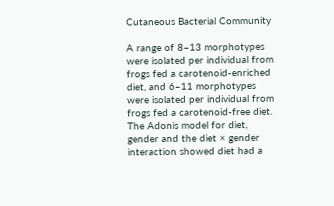Cutaneous Bacterial Community

A range of 8–13 morphotypes were isolated per individual from frogs fed a carotenoid-enriched diet, and 6–11 morphotypes were isolated per individual from frogs fed a carotenoid-free diet. The Adonis model for diet, gender and the diet × gender interaction showed diet had a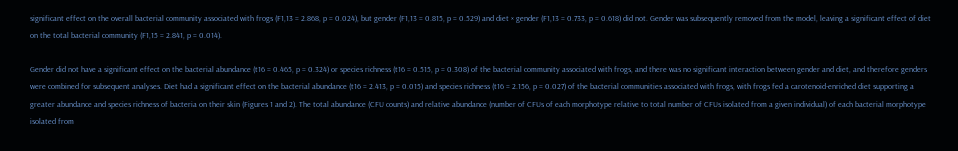significant effect on the overall bacterial community associated with frogs (F1,13 = 2.868, p = 0.024), but gender (F1,13 = 0.815, p = 0.529) and diet × gender (F1,13 = 0.733, p = 0.618) did not. Gender was subsequently removed from the model, leaving a significant effect of diet on the total bacterial community (F1,15 = 2.841, p = 0.014).

Gender did not have a significant effect on the bacterial abundance (t16 = 0.465, p = 0.324) or species richness (t16 = 0.515, p = 0.308) of the bacterial community associated with frogs, and there was no significant interaction between gender and diet, and therefore genders were combined for subsequent analyses. Diet had a significant effect on the bacterial abundance (t16 = 2.413, p = 0.015) and species richness (t16 = 2.156, p = 0.027) of the bacterial communities associated with frogs, with frogs fed a carotenoid-enriched diet supporting a greater abundance and species richness of bacteria on their skin (Figures 1 and 2). The total abundance (CFU counts) and relative abundance (number of CFUs of each morphotype relative to total number of CFUs isolated from a given individual) of each bacterial morphotype isolated from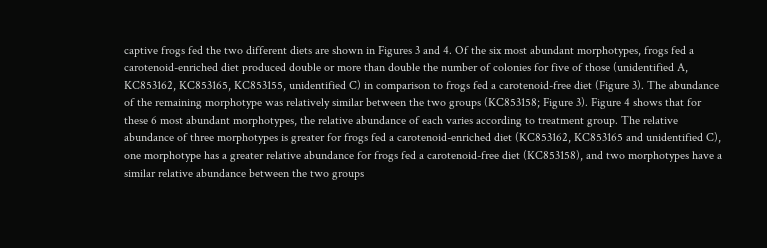captive frogs fed the two different diets are shown in Figures 3 and 4. Of the six most abundant morphotypes, frogs fed a carotenoid-enriched diet produced double or more than double the number of colonies for five of those (unidentified A, KC853162, KC853165, KC853155, unidentified C) in comparison to frogs fed a carotenoid-free diet (Figure 3). The abundance of the remaining morphotype was relatively similar between the two groups (KC853158; Figure 3). Figure 4 shows that for these 6 most abundant morphotypes, the relative abundance of each varies according to treatment group. The relative abundance of three morphotypes is greater for frogs fed a carotenoid-enriched diet (KC853162, KC853165 and unidentified C), one morphotype has a greater relative abundance for frogs fed a carotenoid-free diet (KC853158), and two morphotypes have a similar relative abundance between the two groups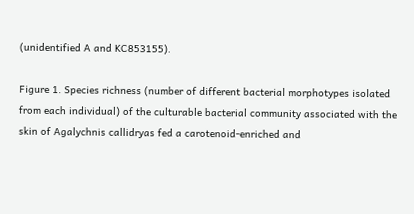(unidentified A and KC853155).

Figure 1. Species richness (number of different bacterial morphotypes isolated from each individual) of the culturable bacterial community associated with the skin of Agalychnis callidryas fed a carotenoid-enriched and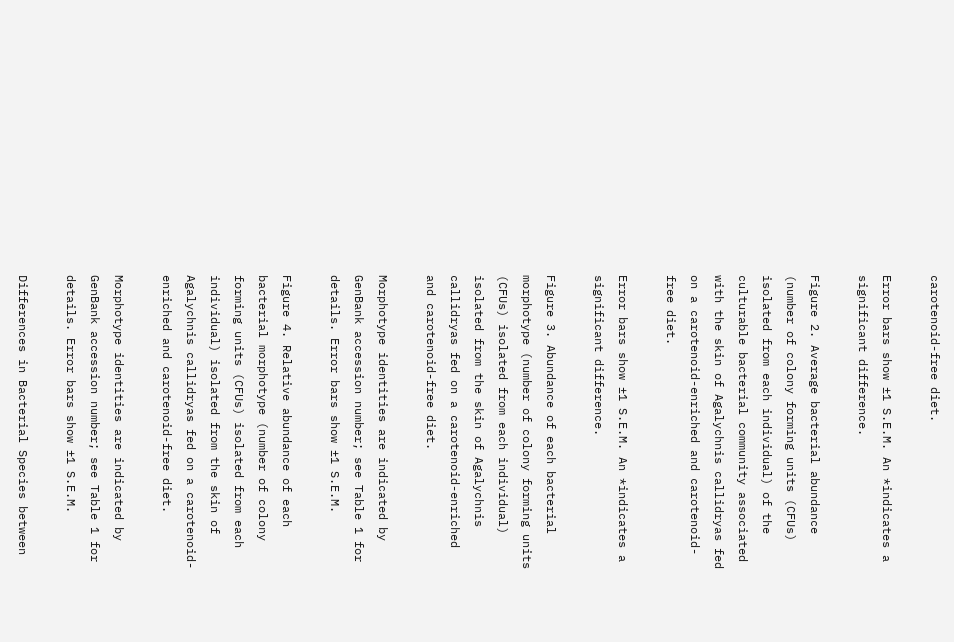carotenoid-free diet.

Error bars show ±1 S.E.M. An *indicates a significant difference.

Figure 2. Average bacterial abundance (number of colony forming units (CFUs) isolated from each individual) of the culturable bacterial community associated with the skin of Agalychnis callidryas fed on a carotenoid-enriched and carotenoid-free diet.

Error bars show ±1 S.E.M. An *indicates a significant difference.

Figure 3. Abundance of each bacterial morphotype (number of colony forming units (CFUs) isolated from each individual) isolated from the skin of Agalychnis callidryas fed on a carotenoid-enriched and carotenoid-free diet.

Morphotype identities are indicated by GenBank accession number; see Table 1 for details. Error bars show ±1 S.E.M.

Figure 4. Relative abundance of each bacterial morphotype (number of colony forming units (CFUs) isolated from each individual) isolated from the skin of Agalychnis callidryas fed on a carotenoid-enriched and carotenoid-free diet.

Morphotype identities are indicated by GenBank accession number; see Table 1 for details. Error bars show ±1 S.E.M.

Differences in Bacterial Species between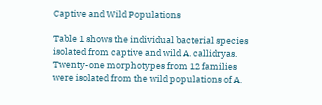Captive and Wild Populations

Table 1 shows the individual bacterial species isolated from captive and wild A. callidryas. Twenty-one morphotypes from 12 families were isolated from the wild populations of A.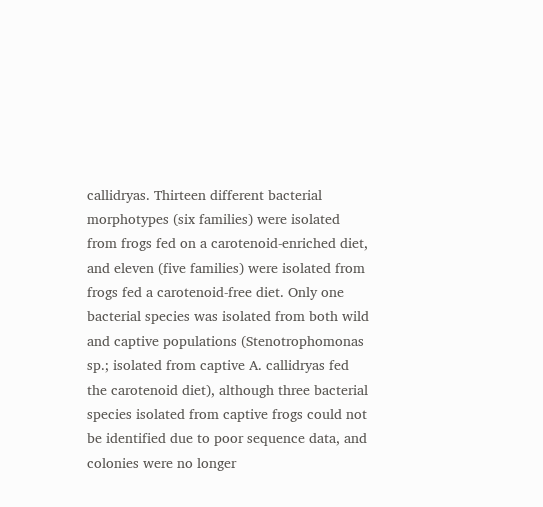callidryas. Thirteen different bacterial morphotypes (six families) were isolated from frogs fed on a carotenoid-enriched diet, and eleven (five families) were isolated from frogs fed a carotenoid-free diet. Only one bacterial species was isolated from both wild and captive populations (Stenotrophomonas sp.; isolated from captive A. callidryas fed the carotenoid diet), although three bacterial species isolated from captive frogs could not be identified due to poor sequence data, and colonies were no longer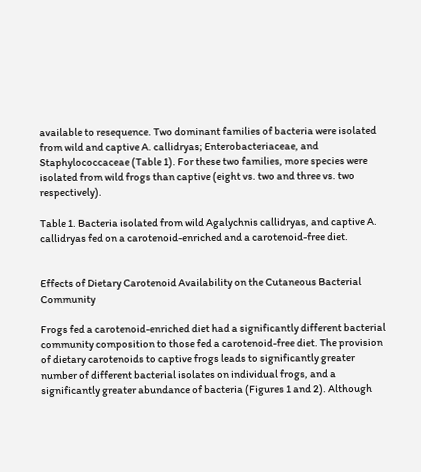available to resequence. Two dominant families of bacteria were isolated from wild and captive A. callidryas; Enterobacteriaceae, and Staphylococcaceae (Table 1). For these two families, more species were isolated from wild frogs than captive (eight vs. two and three vs. two respectively).

Table 1. Bacteria isolated from wild Agalychnis callidryas, and captive A. callidryas fed on a carotenoid-enriched and a carotenoid-free diet.


Effects of Dietary Carotenoid Availability on the Cutaneous Bacterial Community

Frogs fed a carotenoid-enriched diet had a significantly different bacterial community composition to those fed a carotenoid-free diet. The provision of dietary carotenoids to captive frogs leads to significantly greater number of different bacterial isolates on individual frogs, and a significantly greater abundance of bacteria (Figures 1 and 2). Although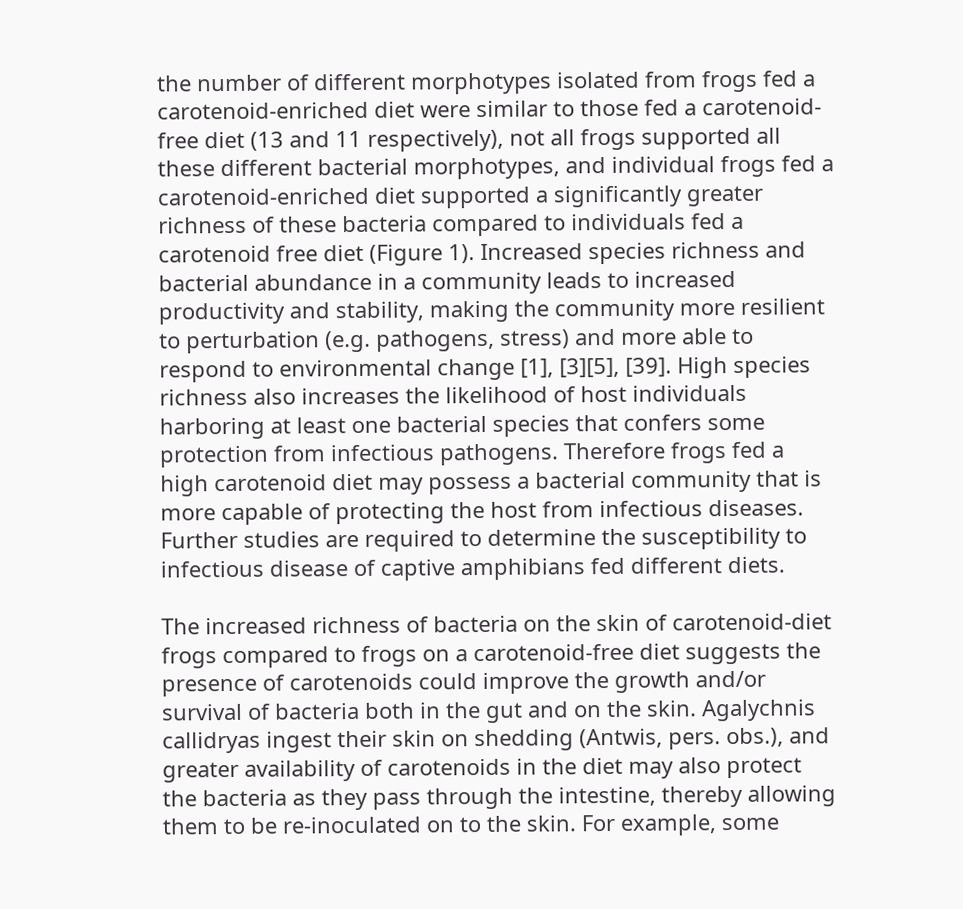the number of different morphotypes isolated from frogs fed a carotenoid-enriched diet were similar to those fed a carotenoid-free diet (13 and 11 respectively), not all frogs supported all these different bacterial morphotypes, and individual frogs fed a carotenoid-enriched diet supported a significantly greater richness of these bacteria compared to individuals fed a carotenoid free diet (Figure 1). Increased species richness and bacterial abundance in a community leads to increased productivity and stability, making the community more resilient to perturbation (e.g. pathogens, stress) and more able to respond to environmental change [1], [3][5], [39]. High species richness also increases the likelihood of host individuals harboring at least one bacterial species that confers some protection from infectious pathogens. Therefore frogs fed a high carotenoid diet may possess a bacterial community that is more capable of protecting the host from infectious diseases. Further studies are required to determine the susceptibility to infectious disease of captive amphibians fed different diets.

The increased richness of bacteria on the skin of carotenoid-diet frogs compared to frogs on a carotenoid-free diet suggests the presence of carotenoids could improve the growth and/or survival of bacteria both in the gut and on the skin. Agalychnis callidryas ingest their skin on shedding (Antwis, pers. obs.), and greater availability of carotenoids in the diet may also protect the bacteria as they pass through the intestine, thereby allowing them to be re-inoculated on to the skin. For example, some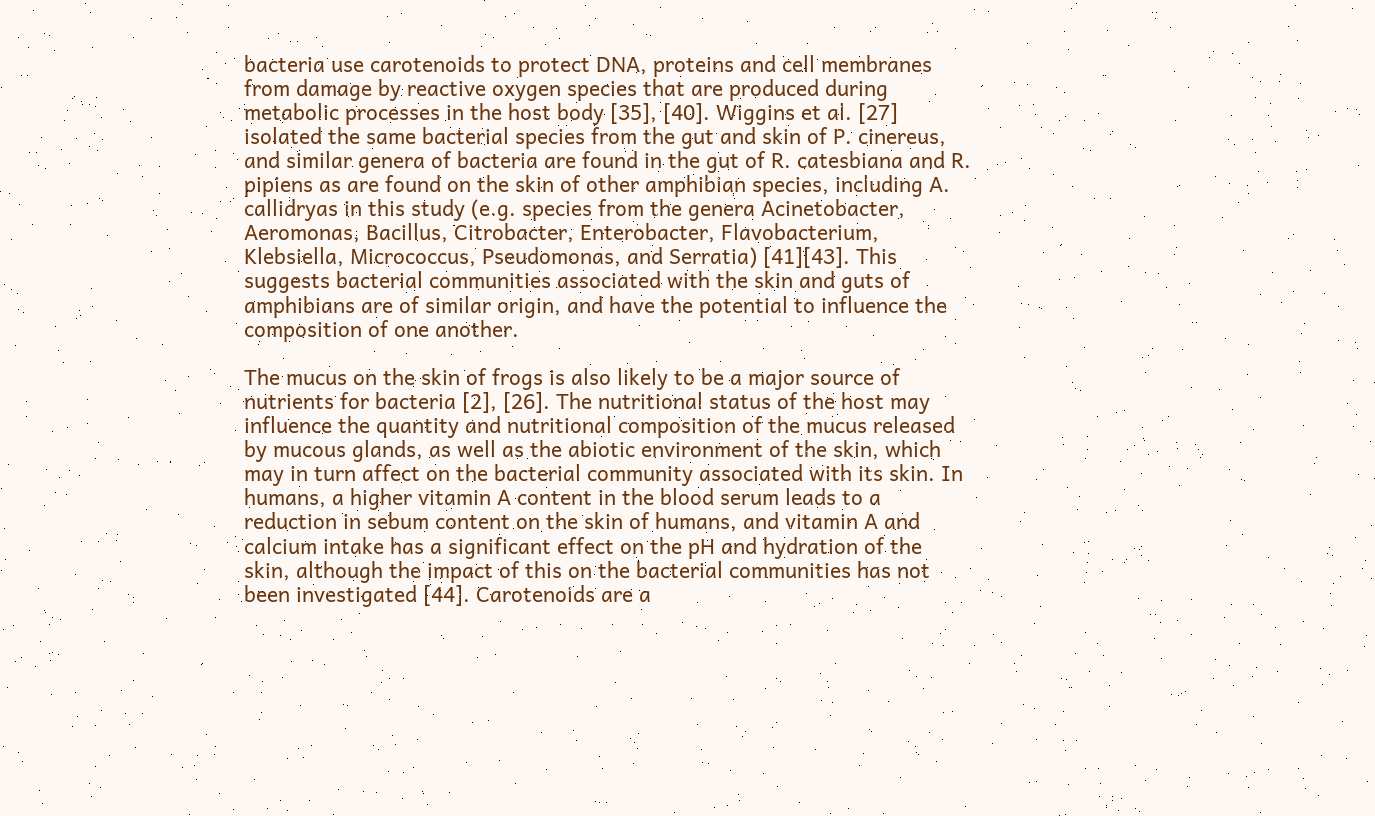bacteria use carotenoids to protect DNA, proteins and cell membranes from damage by reactive oxygen species that are produced during metabolic processes in the host body [35], [40]. Wiggins et al. [27] isolated the same bacterial species from the gut and skin of P. cinereus, and similar genera of bacteria are found in the gut of R. catesbiana and R. pipiens as are found on the skin of other amphibian species, including A. callidryas in this study (e.g. species from the genera Acinetobacter, Aeromonas, Bacillus, Citrobacter, Enterobacter, Flavobacterium, Klebsiella, Micrococcus, Pseudomonas, and Serratia) [41][43]. This suggests bacterial communities associated with the skin and guts of amphibians are of similar origin, and have the potential to influence the composition of one another.

The mucus on the skin of frogs is also likely to be a major source of nutrients for bacteria [2], [26]. The nutritional status of the host may influence the quantity and nutritional composition of the mucus released by mucous glands, as well as the abiotic environment of the skin, which may in turn affect on the bacterial community associated with its skin. In humans, a higher vitamin A content in the blood serum leads to a reduction in sebum content on the skin of humans, and vitamin A and calcium intake has a significant effect on the pH and hydration of the skin, although the impact of this on the bacterial communities has not been investigated [44]. Carotenoids are a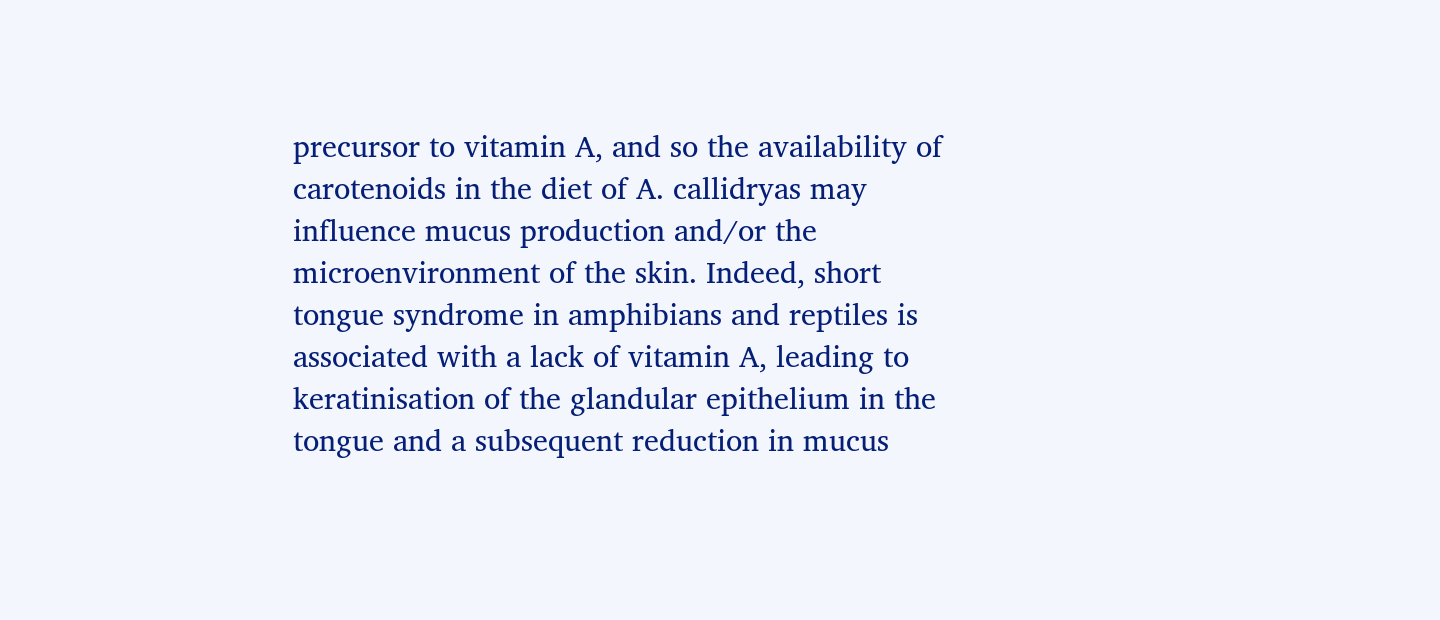precursor to vitamin A, and so the availability of carotenoids in the diet of A. callidryas may influence mucus production and/or the microenvironment of the skin. Indeed, short tongue syndrome in amphibians and reptiles is associated with a lack of vitamin A, leading to keratinisation of the glandular epithelium in the tongue and a subsequent reduction in mucus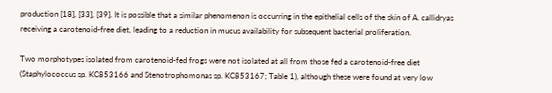production [18], [33], [39]. It is possible that a similar phenomenon is occurring in the epithelial cells of the skin of A. callidryas receiving a carotenoid-free diet, leading to a reduction in mucus availability for subsequent bacterial proliferation.

Two morphotypes isolated from carotenoid-fed frogs were not isolated at all from those fed a carotenoid-free diet (Staphylococcus sp. KC853166 and Stenotrophomonas sp. KC853167; Table 1), although these were found at very low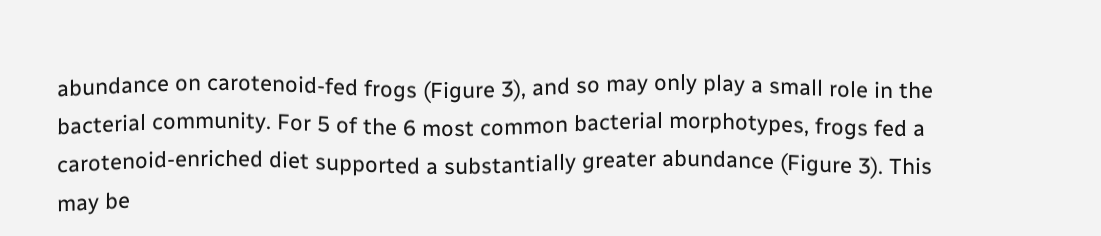abundance on carotenoid-fed frogs (Figure 3), and so may only play a small role in the bacterial community. For 5 of the 6 most common bacterial morphotypes, frogs fed a carotenoid-enriched diet supported a substantially greater abundance (Figure 3). This may be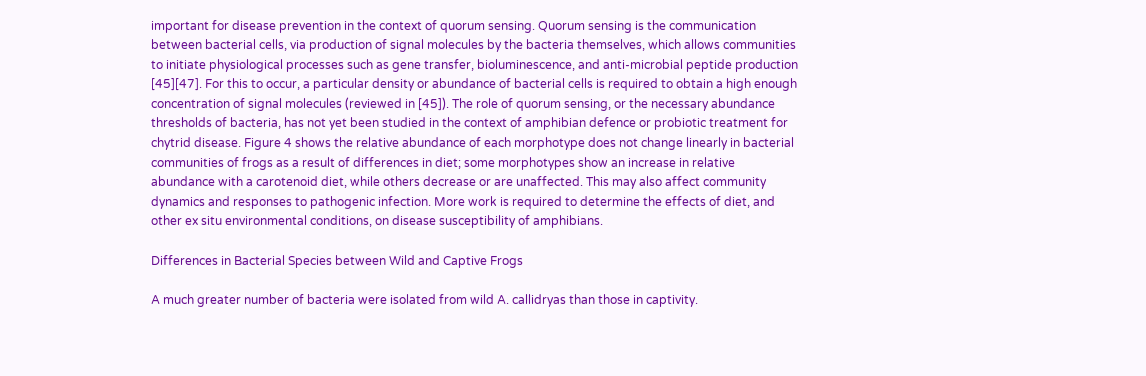important for disease prevention in the context of quorum sensing. Quorum sensing is the communication between bacterial cells, via production of signal molecules by the bacteria themselves, which allows communities to initiate physiological processes such as gene transfer, bioluminescence, and anti-microbial peptide production [45][47]. For this to occur, a particular density or abundance of bacterial cells is required to obtain a high enough concentration of signal molecules (reviewed in [45]). The role of quorum sensing, or the necessary abundance thresholds of bacteria, has not yet been studied in the context of amphibian defence or probiotic treatment for chytrid disease. Figure 4 shows the relative abundance of each morphotype does not change linearly in bacterial communities of frogs as a result of differences in diet; some morphotypes show an increase in relative abundance with a carotenoid diet, while others decrease or are unaffected. This may also affect community dynamics and responses to pathogenic infection. More work is required to determine the effects of diet, and other ex situ environmental conditions, on disease susceptibility of amphibians.

Differences in Bacterial Species between Wild and Captive Frogs

A much greater number of bacteria were isolated from wild A. callidryas than those in captivity.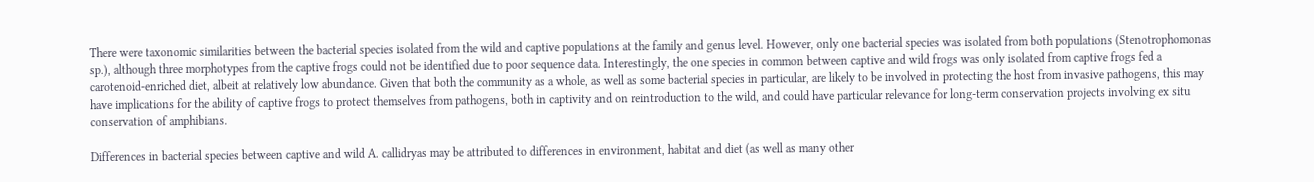There were taxonomic similarities between the bacterial species isolated from the wild and captive populations at the family and genus level. However, only one bacterial species was isolated from both populations (Stenotrophomonas sp.), although three morphotypes from the captive frogs could not be identified due to poor sequence data. Interestingly, the one species in common between captive and wild frogs was only isolated from captive frogs fed a carotenoid-enriched diet, albeit at relatively low abundance. Given that both the community as a whole, as well as some bacterial species in particular, are likely to be involved in protecting the host from invasive pathogens, this may have implications for the ability of captive frogs to protect themselves from pathogens, both in captivity and on reintroduction to the wild, and could have particular relevance for long-term conservation projects involving ex situ conservation of amphibians.

Differences in bacterial species between captive and wild A. callidryas may be attributed to differences in environment, habitat and diet (as well as many other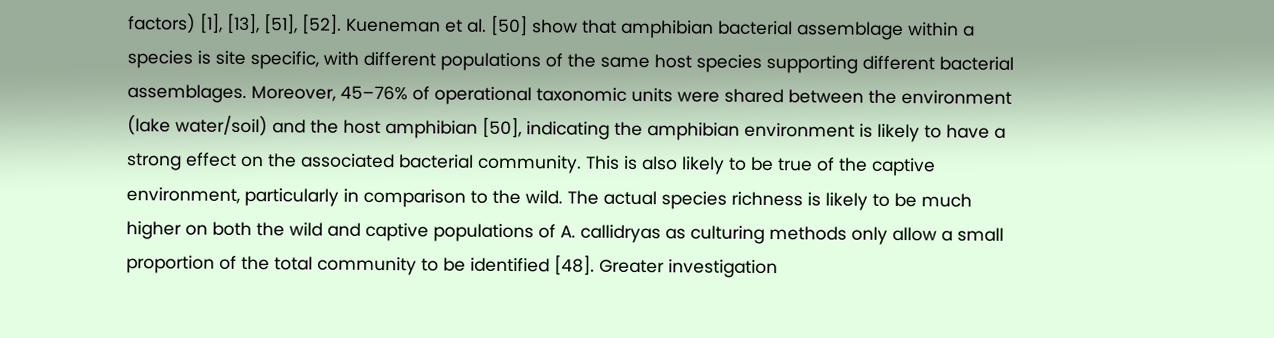factors) [1], [13], [51], [52]. Kueneman et al. [50] show that amphibian bacterial assemblage within a species is site specific, with different populations of the same host species supporting different bacterial assemblages. Moreover, 45–76% of operational taxonomic units were shared between the environment (lake water/soil) and the host amphibian [50], indicating the amphibian environment is likely to have a strong effect on the associated bacterial community. This is also likely to be true of the captive environment, particularly in comparison to the wild. The actual species richness is likely to be much higher on both the wild and captive populations of A. callidryas as culturing methods only allow a small proportion of the total community to be identified [48]. Greater investigation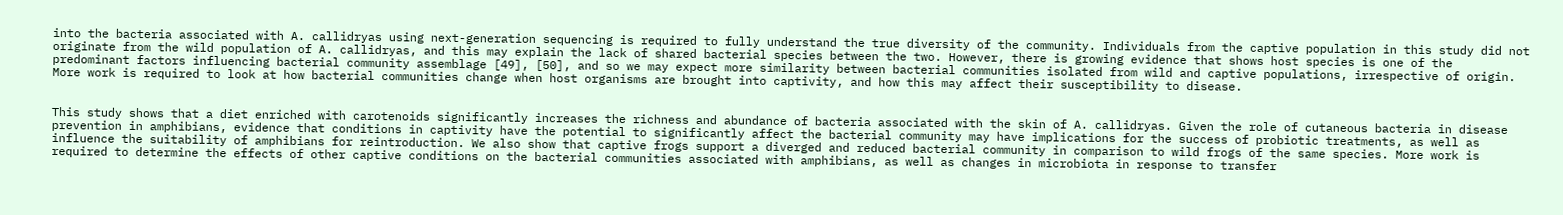into the bacteria associated with A. callidryas using next-generation sequencing is required to fully understand the true diversity of the community. Individuals from the captive population in this study did not originate from the wild population of A. callidryas, and this may explain the lack of shared bacterial species between the two. However, there is growing evidence that shows host species is one of the predominant factors influencing bacterial community assemblage [49], [50], and so we may expect more similarity between bacterial communities isolated from wild and captive populations, irrespective of origin. More work is required to look at how bacterial communities change when host organisms are brought into captivity, and how this may affect their susceptibility to disease.


This study shows that a diet enriched with carotenoids significantly increases the richness and abundance of bacteria associated with the skin of A. callidryas. Given the role of cutaneous bacteria in disease prevention in amphibians, evidence that conditions in captivity have the potential to significantly affect the bacterial community may have implications for the success of probiotic treatments, as well as influence the suitability of amphibians for reintroduction. We also show that captive frogs support a diverged and reduced bacterial community in comparison to wild frogs of the same species. More work is required to determine the effects of other captive conditions on the bacterial communities associated with amphibians, as well as changes in microbiota in response to transfer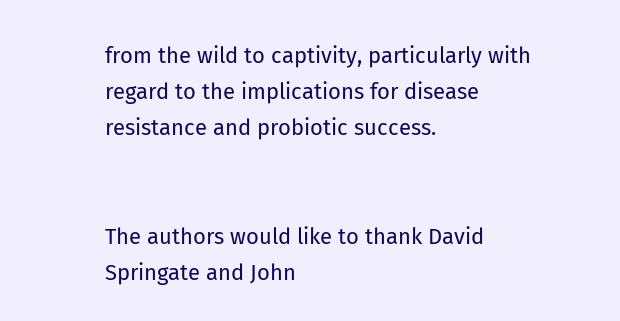from the wild to captivity, particularly with regard to the implications for disease resistance and probiotic success.


The authors would like to thank David Springate and John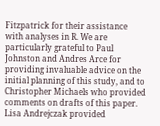Fitzpatrick for their assistance with analyses in R. We are particularly grateful to Paul Johnston and Andres Arce for providing invaluable advice on the initial planning of this study, and to Christopher Michaels who provided comments on drafts of this paper. Lisa Andrejczak provided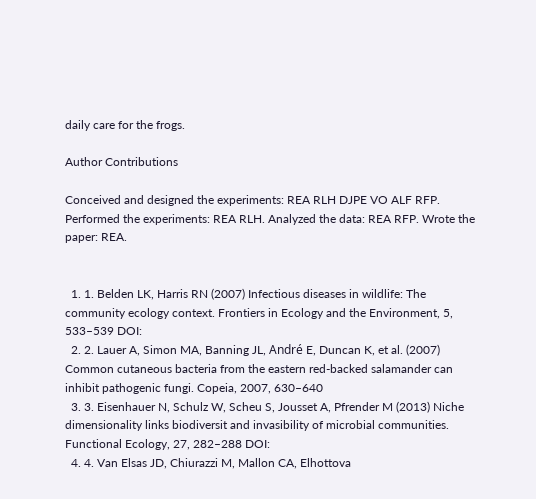daily care for the frogs.

Author Contributions

Conceived and designed the experiments: REA RLH DJPE VO ALF RFP. Performed the experiments: REA RLH. Analyzed the data: REA RFP. Wrote the paper: REA.


  1. 1. Belden LK, Harris RN (2007) Infectious diseases in wildlife: The community ecology context. Frontiers in Ecology and the Environment, 5, 533–539 DOI:
  2. 2. Lauer A, Simon MA, Banning JL, André E, Duncan K, et al. (2007) Common cutaneous bacteria from the eastern red-backed salamander can inhibit pathogenic fungi. Copeia, 2007, 630–640
  3. 3. Eisenhauer N, Schulz W, Scheu S, Jousset A, Pfrender M (2013) Niche dimensionality links biodiversit and invasibility of microbial communities. Functional Ecology, 27, 282–288 DOI:
  4. 4. Van Elsas JD, Chiurazzi M, Mallon CA, Elhottova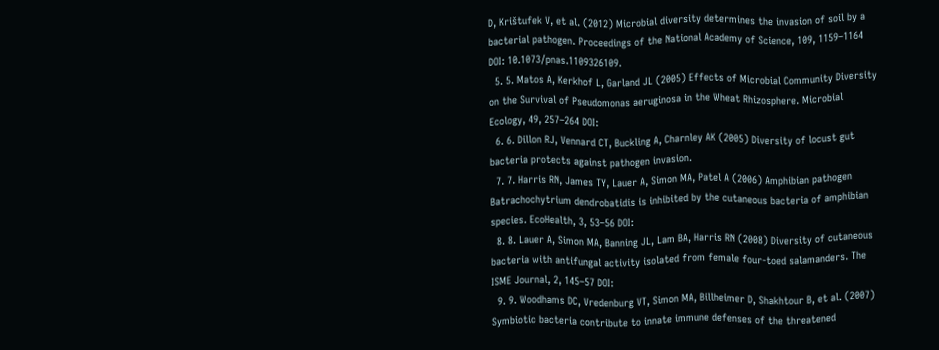D, Krištufek V, et al. (2012) Microbial diversity determines the invasion of soil by a bacterial pathogen. Proceedings of the National Academy of Science, 109, 1159–1164 DOI: 10.1073/pnas.1109326109.
  5. 5. Matos A, Kerkhof L, Garland JL (2005) Effects of Microbial Community Diversity on the Survival of Pseudomonas aeruginosa in the Wheat Rhizosphere. Microbial Ecology, 49, 257–264 DOI:
  6. 6. Dillon RJ, Vennard CT, Buckling A, Charnley AK (2005) Diversity of locust gut bacteria protects against pathogen invasion.
  7. 7. Harris RN, James TY, Lauer A, Simon MA, Patel A (2006) Amphibian pathogen Batrachochytrium dendrobatidis is inhibited by the cutaneous bacteria of amphibian species. EcoHealth, 3, 53–56 DOI:
  8. 8. Lauer A, Simon MA, Banning JL, Lam BA, Harris RN (2008) Diversity of cutaneous bacteria with antifungal activity isolated from female four-toed salamanders. The ISME Journal, 2, 145–57 DOI:
  9. 9. Woodhams DC, Vredenburg VT, Simon MA, Billheimer D, Shakhtour B, et al. (2007) Symbiotic bacteria contribute to innate immune defenses of the threatened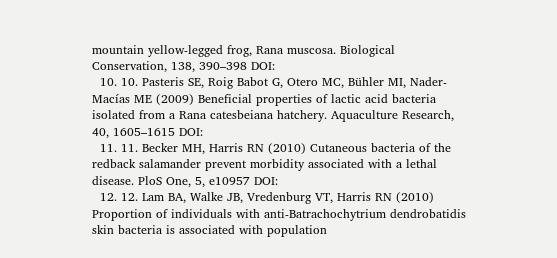mountain yellow-legged frog, Rana muscosa. Biological Conservation, 138, 390–398 DOI:
  10. 10. Pasteris SE, Roig Babot G, Otero MC, Bühler MI, Nader-Macías ME (2009) Beneficial properties of lactic acid bacteria isolated from a Rana catesbeiana hatchery. Aquaculture Research, 40, 1605–1615 DOI:
  11. 11. Becker MH, Harris RN (2010) Cutaneous bacteria of the redback salamander prevent morbidity associated with a lethal disease. PloS One, 5, e10957 DOI:
  12. 12. Lam BA, Walke JB, Vredenburg VT, Harris RN (2010) Proportion of individuals with anti-Batrachochytrium dendrobatidis skin bacteria is associated with population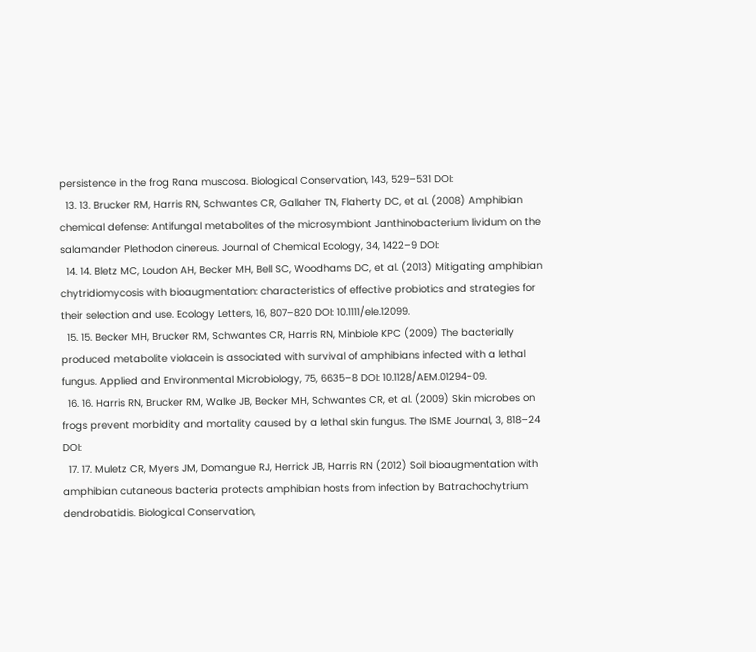persistence in the frog Rana muscosa. Biological Conservation, 143, 529–531 DOI:
  13. 13. Brucker RM, Harris RN, Schwantes CR, Gallaher TN, Flaherty DC, et al. (2008) Amphibian chemical defense: Antifungal metabolites of the microsymbiont Janthinobacterium lividum on the salamander Plethodon cinereus. Journal of Chemical Ecology, 34, 1422–9 DOI:
  14. 14. Bletz MC, Loudon AH, Becker MH, Bell SC, Woodhams DC, et al. (2013) Mitigating amphibian chytridiomycosis with bioaugmentation: characteristics of effective probiotics and strategies for their selection and use. Ecology Letters, 16, 807–820 DOI: 10.1111/ele.12099.
  15. 15. Becker MH, Brucker RM, Schwantes CR, Harris RN, Minbiole KPC (2009) The bacterially produced metabolite violacein is associated with survival of amphibians infected with a lethal fungus. Applied and Environmental Microbiology, 75, 6635–8 DOI: 10.1128/AEM.01294-09.
  16. 16. Harris RN, Brucker RM, Walke JB, Becker MH, Schwantes CR, et al. (2009) Skin microbes on frogs prevent morbidity and mortality caused by a lethal skin fungus. The ISME Journal, 3, 818–24 DOI:
  17. 17. Muletz CR, Myers JM, Domangue RJ, Herrick JB, Harris RN (2012) Soil bioaugmentation with amphibian cutaneous bacteria protects amphibian hosts from infection by Batrachochytrium dendrobatidis. Biological Conservation,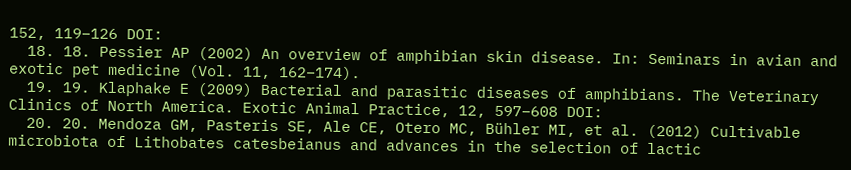152, 119–126 DOI:
  18. 18. Pessier AP (2002) An overview of amphibian skin disease. In: Seminars in avian and exotic pet medicine (Vol. 11, 162–174).
  19. 19. Klaphake E (2009) Bacterial and parasitic diseases of amphibians. The Veterinary Clinics of North America. Exotic Animal Practice, 12, 597–608 DOI:
  20. 20. Mendoza GM, Pasteris SE, Ale CE, Otero MC, Bühler MI, et al. (2012) Cultivable microbiota of Lithobates catesbeianus and advances in the selection of lactic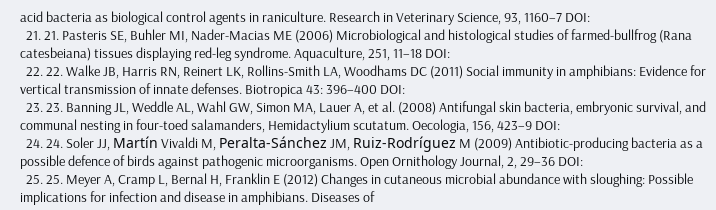acid bacteria as biological control agents in raniculture. Research in Veterinary Science, 93, 1160–7 DOI:
  21. 21. Pasteris SE, Buhler MI, Nader-Macias ME (2006) Microbiological and histological studies of farmed-bullfrog (Rana catesbeiana) tissues displaying red-leg syndrome. Aquaculture, 251, 11–18 DOI:
  22. 22. Walke JB, Harris RN, Reinert LK, Rollins-Smith LA, Woodhams DC (2011) Social immunity in amphibians: Evidence for vertical transmission of innate defenses. Biotropica 43: 396–400 DOI:
  23. 23. Banning JL, Weddle AL, Wahl GW, Simon MA, Lauer A, et al. (2008) Antifungal skin bacteria, embryonic survival, and communal nesting in four-toed salamanders, Hemidactylium scutatum. Oecologia, 156, 423–9 DOI:
  24. 24. Soler JJ, Martín Vivaldi M, Peralta-Sánchez JM, Ruiz-Rodríguez M (2009) Antibiotic-producing bacteria as a possible defence of birds against pathogenic microorganisms. Open Ornithology Journal, 2, 29–36 DOI:
  25. 25. Meyer A, Cramp L, Bernal H, Franklin E (2012) Changes in cutaneous microbial abundance with sloughing: Possible implications for infection and disease in amphibians. Diseases of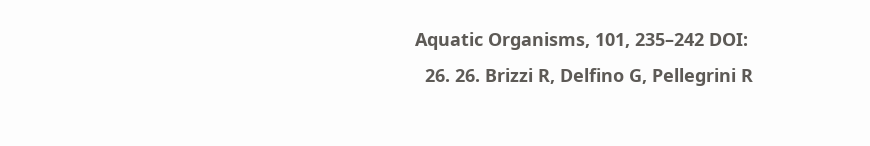Aquatic Organisms, 101, 235–242 DOI:
  26. 26. Brizzi R, Delfino G, Pellegrini R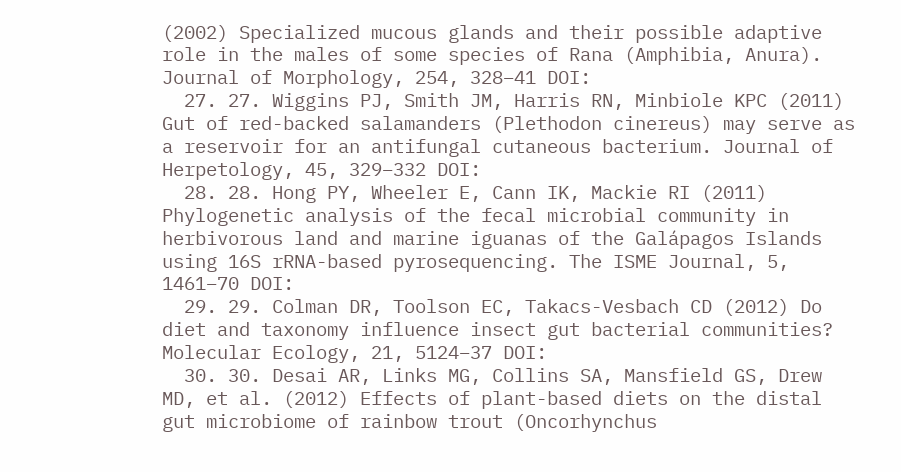(2002) Specialized mucous glands and their possible adaptive role in the males of some species of Rana (Amphibia, Anura). Journal of Morphology, 254, 328–41 DOI:
  27. 27. Wiggins PJ, Smith JM, Harris RN, Minbiole KPC (2011) Gut of red-backed salamanders (Plethodon cinereus) may serve as a reservoir for an antifungal cutaneous bacterium. Journal of Herpetology, 45, 329–332 DOI:
  28. 28. Hong PY, Wheeler E, Cann IK, Mackie RI (2011) Phylogenetic analysis of the fecal microbial community in herbivorous land and marine iguanas of the Galápagos Islands using 16S rRNA-based pyrosequencing. The ISME Journal, 5, 1461–70 DOI:
  29. 29. Colman DR, Toolson EC, Takacs-Vesbach CD (2012) Do diet and taxonomy influence insect gut bacterial communities? Molecular Ecology, 21, 5124–37 DOI:
  30. 30. Desai AR, Links MG, Collins SA, Mansfield GS, Drew MD, et al. (2012) Effects of plant-based diets on the distal gut microbiome of rainbow trout (Oncorhynchus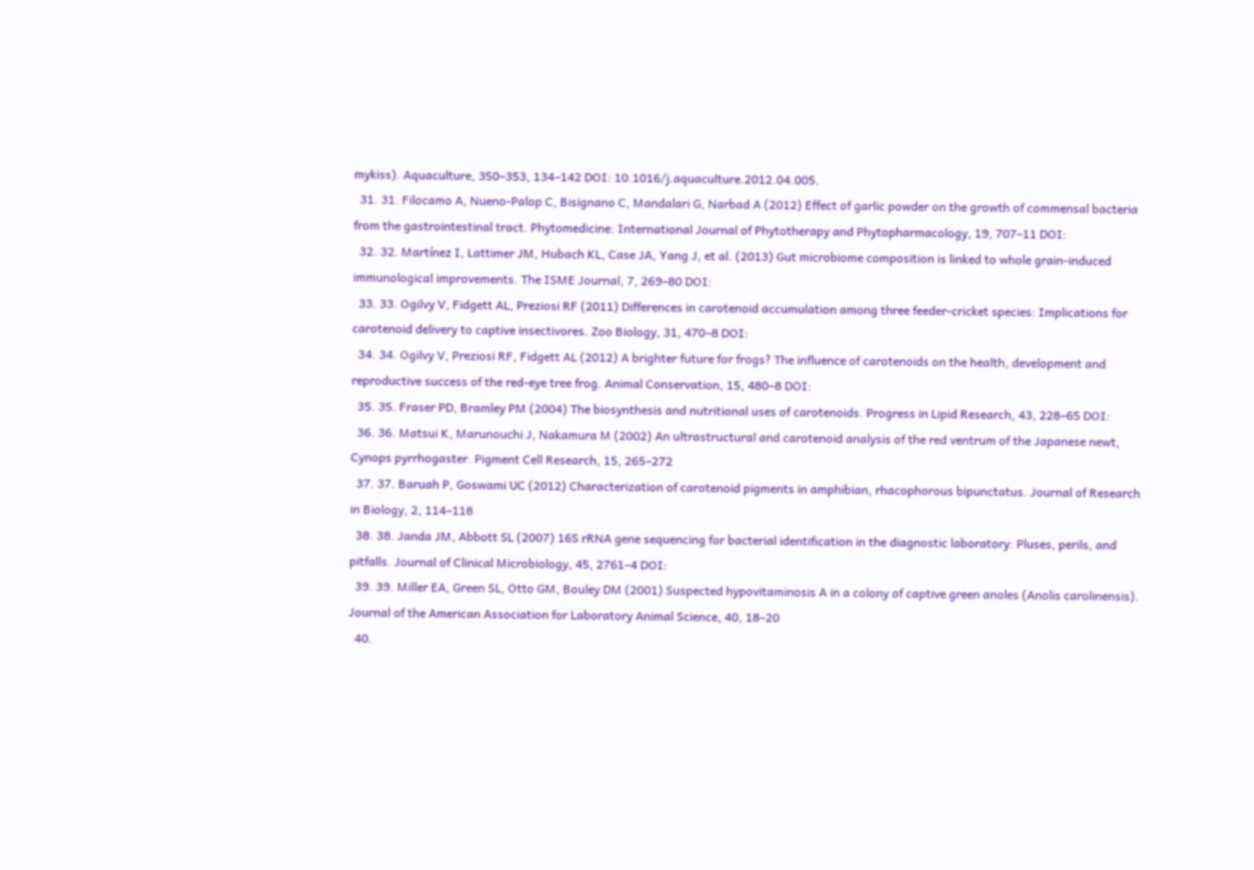mykiss). Aquaculture, 350–353, 134–142 DOI: 10.1016/j.aquaculture.2012.04.005.
  31. 31. Filocamo A, Nueno-Palop C, Bisignano C, Mandalari G, Narbad A (2012) Effect of garlic powder on the growth of commensal bacteria from the gastrointestinal tract. Phytomedicine: International Journal of Phytotherapy and Phytopharmacology, 19, 707–11 DOI:
  32. 32. Martínez I, Lattimer JM, Hubach KL, Case JA, Yang J, et al. (2013) Gut microbiome composition is linked to whole grain-induced immunological improvements. The ISME Journal, 7, 269–80 DOI:
  33. 33. Ogilvy V, Fidgett AL, Preziosi RF (2011) Differences in carotenoid accumulation among three feeder-cricket species: Implications for carotenoid delivery to captive insectivores. Zoo Biology, 31, 470–8 DOI:
  34. 34. Ogilvy V, Preziosi RF, Fidgett AL (2012) A brighter future for frogs? The influence of carotenoids on the health, development and reproductive success of the red-eye tree frog. Animal Conservation, 15, 480–8 DOI:
  35. 35. Fraser PD, Bramley PM (2004) The biosynthesis and nutritional uses of carotenoids. Progress in Lipid Research, 43, 228–65 DOI:
  36. 36. Matsui K, Marunouchi J, Nakamura M (2002) An ultrastructural and carotenoid analysis of the red ventrum of the Japanese newt, Cynops pyrrhogaster. Pigment Cell Research, 15, 265–272
  37. 37. Baruah P, Goswami UC (2012) Characterization of carotenoid pigments in amphibian, rhacophorous bipunctatus. Journal of Research in Biology, 2, 114–118
  38. 38. Janda JM, Abbott SL (2007) 16S rRNA gene sequencing for bacterial identification in the diagnostic laboratory: Pluses, perils, and pitfalls. Journal of Clinical Microbiology, 45, 2761–4 DOI:
  39. 39. Miller EA, Green SL, Otto GM, Bouley DM (2001) Suspected hypovitaminosis A in a colony of captive green anoles (Anolis carolinensis). Journal of the American Association for Laboratory Animal Science, 40, 18–20
  40.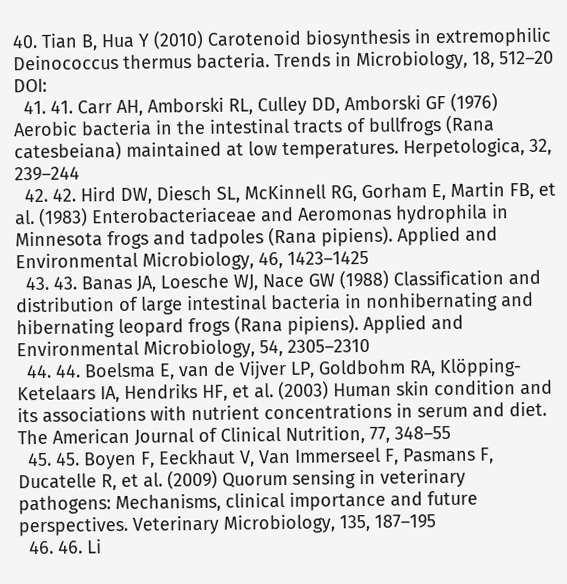40. Tian B, Hua Y (2010) Carotenoid biosynthesis in extremophilic Deinococcus thermus bacteria. Trends in Microbiology, 18, 512–20 DOI:
  41. 41. Carr AH, Amborski RL, Culley DD, Amborski GF (1976) Aerobic bacteria in the intestinal tracts of bullfrogs (Rana catesbeiana) maintained at low temperatures. Herpetologica, 32, 239–244
  42. 42. Hird DW, Diesch SL, McKinnell RG, Gorham E, Martin FB, et al. (1983) Enterobacteriaceae and Aeromonas hydrophila in Minnesota frogs and tadpoles (Rana pipiens). Applied and Environmental Microbiology, 46, 1423–1425
  43. 43. Banas JA, Loesche WJ, Nace GW (1988) Classification and distribution of large intestinal bacteria in nonhibernating and hibernating leopard frogs (Rana pipiens). Applied and Environmental Microbiology, 54, 2305–2310
  44. 44. Boelsma E, van de Vijver LP, Goldbohm RA, Klöpping-Ketelaars IA, Hendriks HF, et al. (2003) Human skin condition and its associations with nutrient concentrations in serum and diet. The American Journal of Clinical Nutrition, 77, 348–55
  45. 45. Boyen F, Eeckhaut V, Van Immerseel F, Pasmans F, Ducatelle R, et al. (2009) Quorum sensing in veterinary pathogens: Mechanisms, clinical importance and future perspectives. Veterinary Microbiology, 135, 187–195
  46. 46. Li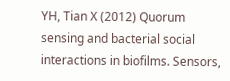YH, Tian X (2012) Quorum sensing and bacterial social interactions in biofilms. Sensors,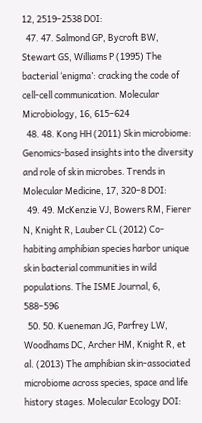12, 2519–2538 DOI:
  47. 47. Salmond GP, Bycroft BW, Stewart GS, Williams P (1995) The bacterial ‘enigma’: cracking the code of cell-cell communication. Molecular Microbiology, 16, 615–624
  48. 48. Kong HH (2011) Skin microbiome: Genomics-based insights into the diversity and role of skin microbes. Trends in Molecular Medicine, 17, 320–8 DOI:
  49. 49. McKenzie VJ, Bowers RM, Fierer N, Knight R, Lauber CL (2012) Co-habiting amphibian species harbor unique skin bacterial communities in wild populations. The ISME Journal, 6, 588–596
  50. 50. Kueneman JG, Parfrey LW, Woodhams DC, Archer HM, Knight R, et al. (2013) The amphibian skin-associated microbiome across species, space and life history stages. Molecular Ecology DOI: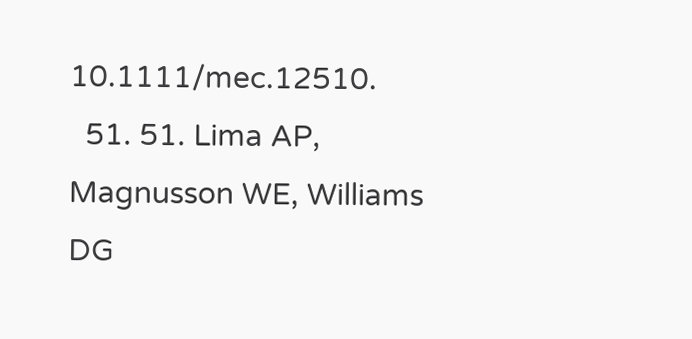10.1111/mec.12510.
  51. 51. Lima AP, Magnusson WE, Williams DG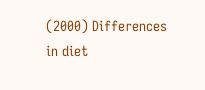(2000) Differences in diet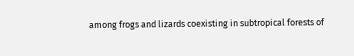among frogs and lizards coexisting in subtropical forests of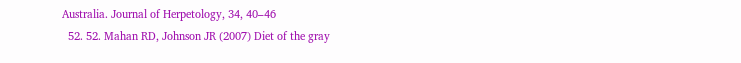Australia. Journal of Herpetology, 34, 40–46
  52. 52. Mahan RD, Johnson JR (2007) Diet of the gray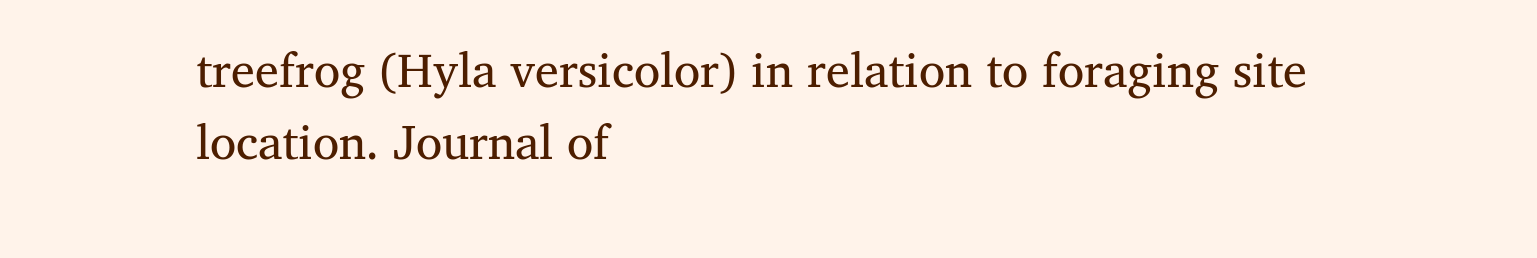treefrog (Hyla versicolor) in relation to foraging site location. Journal of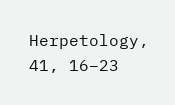Herpetology, 41, 16–23